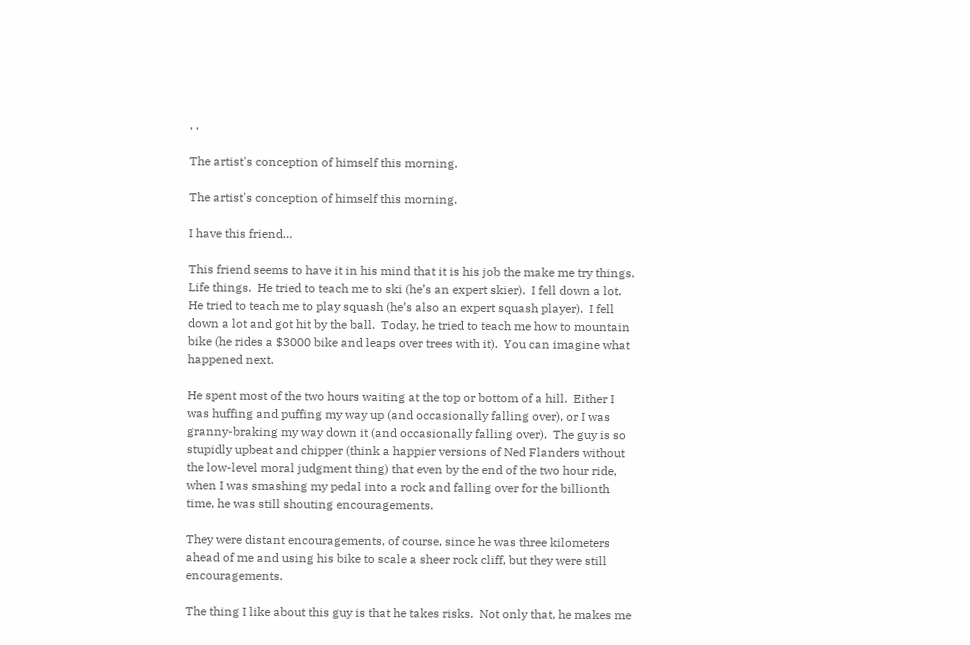, ,

The artist's conception of himself this morning.

The artist's conception of himself this morning.

I have this friend…

This friend seems to have it in his mind that it is his job the make me try things.  Life things.  He tried to teach me to ski (he’s an expert skier).  I fell down a lot.  He tried to teach me to play squash (he’s also an expert squash player).  I fell down a lot and got hit by the ball.  Today, he tried to teach me how to mountain bike (he rides a $3000 bike and leaps over trees with it).  You can imagine what happened next.

He spent most of the two hours waiting at the top or bottom of a hill.  Either I was huffing and puffing my way up (and occasionally falling over), or I was granny-braking my way down it (and occasionally falling over).  The guy is so stupidly upbeat and chipper (think a happier versions of Ned Flanders without the low-level moral judgment thing) that even by the end of the two hour ride, when I was smashing my pedal into a rock and falling over for the billionth time, he was still shouting encouragements.

They were distant encouragements, of course, since he was three kilometers ahead of me and using his bike to scale a sheer rock cliff, but they were still encouragements.

The thing I like about this guy is that he takes risks.  Not only that, he makes me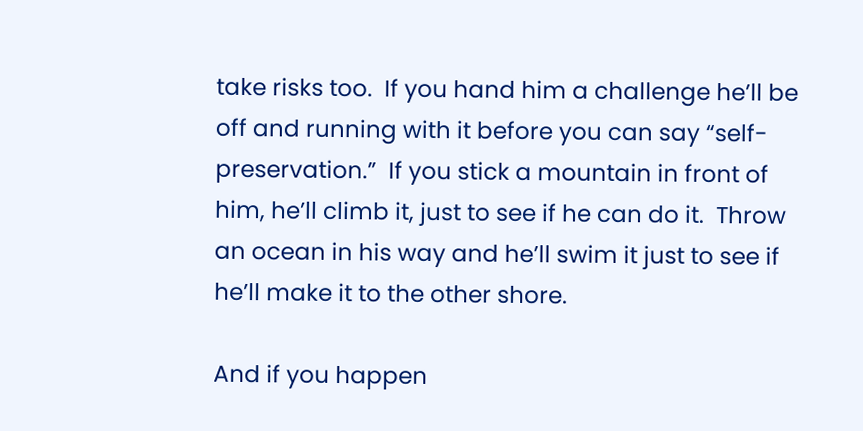take risks too.  If you hand him a challenge he’ll be off and running with it before you can say “self-preservation.”  If you stick a mountain in front of him, he’ll climb it, just to see if he can do it.  Throw an ocean in his way and he’ll swim it just to see if he’ll make it to the other shore.

And if you happen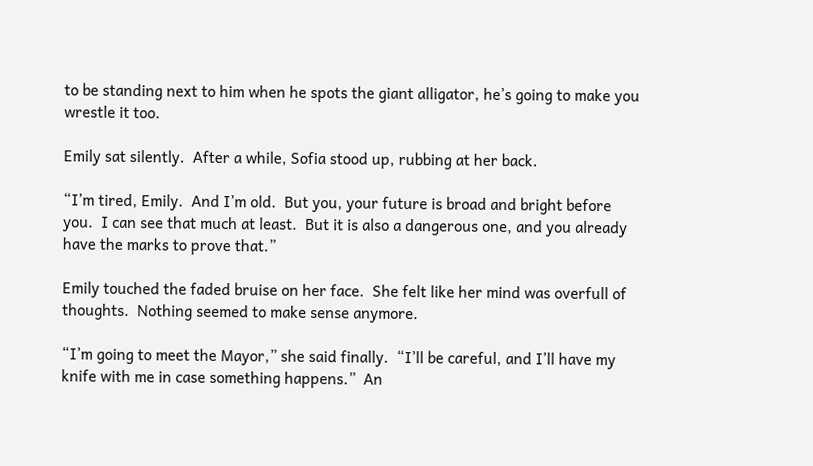to be standing next to him when he spots the giant alligator, he’s going to make you wrestle it too.

Emily sat silently.  After a while, Sofia stood up, rubbing at her back.

“I’m tired, Emily.  And I’m old.  But you, your future is broad and bright before you.  I can see that much at least.  But it is also a dangerous one, and you already have the marks to prove that.”

Emily touched the faded bruise on her face.  She felt like her mind was overfull of thoughts.  Nothing seemed to make sense anymore.

“I’m going to meet the Mayor,” she said finally.  “I’ll be careful, and I’ll have my knife with me in case something happens.”  An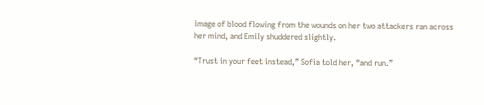image of blood flowing from the wounds on her two attackers ran across her mind, and Emily shuddered slightly.

“Trust in your feet instead,” Sofia told her, “and run.”